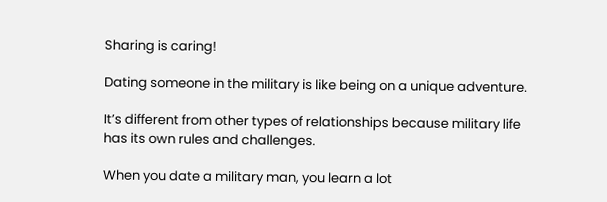Sharing is caring!

Dating someone in the military is like being on a unique adventure.

It’s different from other types of relationships because military life has its own rules and challenges.

When you date a military man, you learn a lot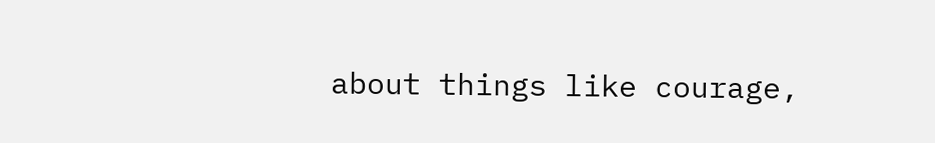about things like courage,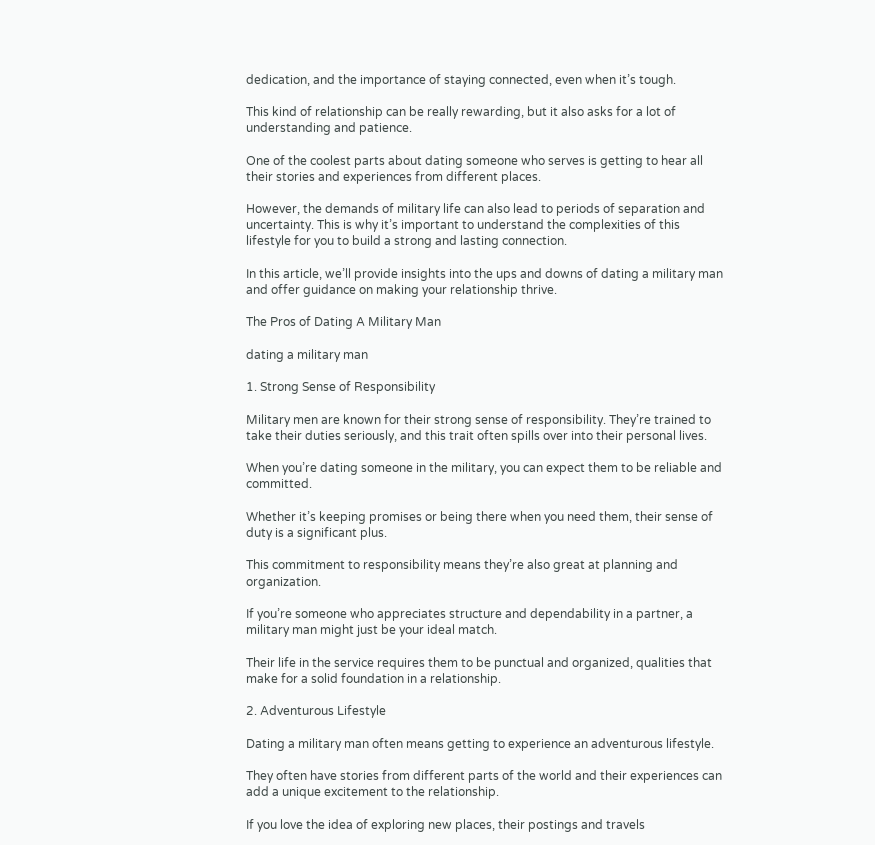dedication, and the importance of staying connected, even when it’s tough.

This kind of relationship can be really rewarding, but it also asks for a lot of understanding and patience.

One of the coolest parts about dating someone who serves is getting to hear all their stories and experiences from different places.

However, the demands of military life can also lead to periods of separation and uncertainty. This is why it’s important to understand the complexities of this lifestyle for you to build a strong and lasting connection.

In this article, we’ll provide insights into the ups and downs of dating a military man and offer guidance on making your relationship thrive.

The Pros of Dating A Military Man

dating a military man

1. Strong Sense of Responsibility

Military men are known for their strong sense of responsibility. They’re trained to take their duties seriously, and this trait often spills over into their personal lives.

When you’re dating someone in the military, you can expect them to be reliable and committed.

Whether it’s keeping promises or being there when you need them, their sense of duty is a significant plus.

This commitment to responsibility means they’re also great at planning and organization.

If you’re someone who appreciates structure and dependability in a partner, a military man might just be your ideal match.

Their life in the service requires them to be punctual and organized, qualities that make for a solid foundation in a relationship.

2. Adventurous Lifestyle

Dating a military man often means getting to experience an adventurous lifestyle.

They often have stories from different parts of the world and their experiences can add a unique excitement to the relationship.

If you love the idea of exploring new places, their postings and travels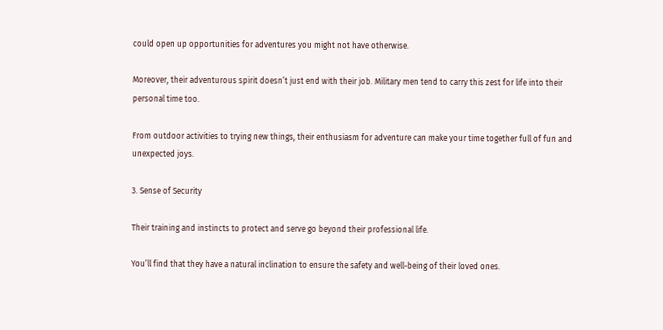could open up opportunities for adventures you might not have otherwise.

Moreover, their adventurous spirit doesn’t just end with their job. Military men tend to carry this zest for life into their personal time too.

From outdoor activities to trying new things, their enthusiasm for adventure can make your time together full of fun and unexpected joys.

3. Sense of Security

Their training and instincts to protect and serve go beyond their professional life.

You’ll find that they have a natural inclination to ensure the safety and well-being of their loved ones.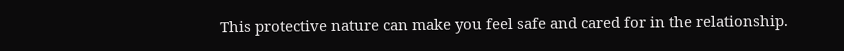This protective nature can make you feel safe and cared for in the relationship.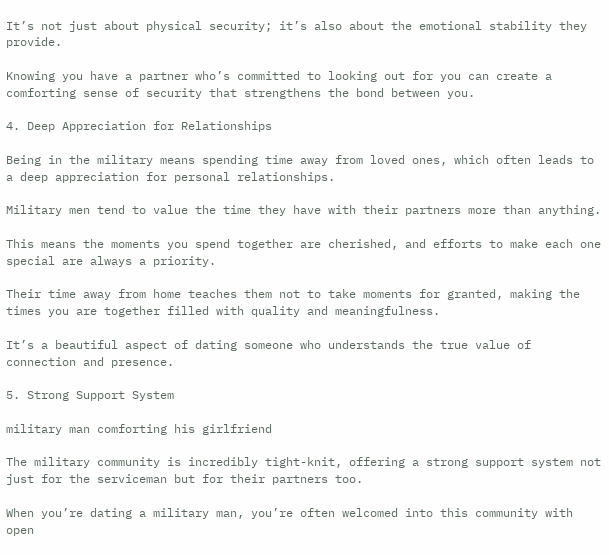It’s not just about physical security; it’s also about the emotional stability they provide.

Knowing you have a partner who’s committed to looking out for you can create a comforting sense of security that strengthens the bond between you.

4. Deep Appreciation for Relationships

Being in the military means spending time away from loved ones, which often leads to a deep appreciation for personal relationships.

Military men tend to value the time they have with their partners more than anything.

This means the moments you spend together are cherished, and efforts to make each one special are always a priority.

Their time away from home teaches them not to take moments for granted, making the times you are together filled with quality and meaningfulness.

It’s a beautiful aspect of dating someone who understands the true value of connection and presence.

5. Strong Support System

military man comforting his girlfriend

The military community is incredibly tight-knit, offering a strong support system not just for the serviceman but for their partners too.

When you’re dating a military man, you’re often welcomed into this community with open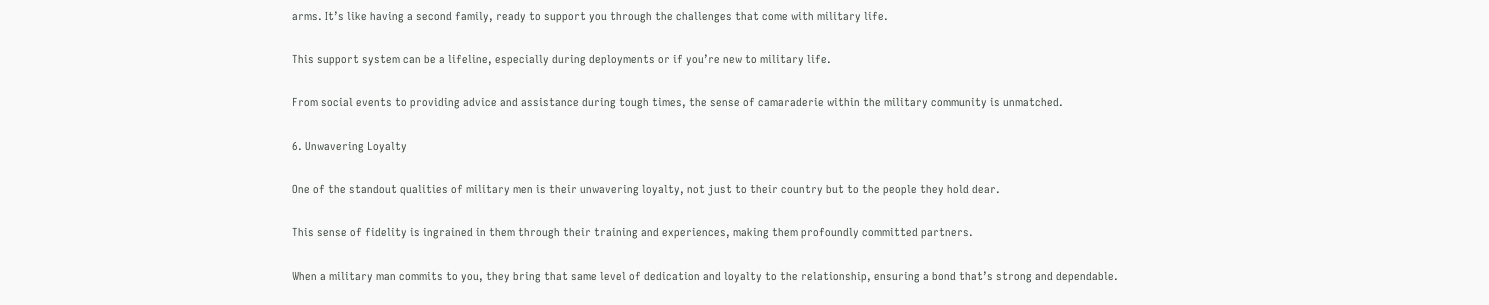arms. It’s like having a second family, ready to support you through the challenges that come with military life.

This support system can be a lifeline, especially during deployments or if you’re new to military life.

From social events to providing advice and assistance during tough times, the sense of camaraderie within the military community is unmatched.

6. Unwavering Loyalty

One of the standout qualities of military men is their unwavering loyalty, not just to their country but to the people they hold dear.

This sense of fidelity is ingrained in them through their training and experiences, making them profoundly committed partners.

When a military man commits to you, they bring that same level of dedication and loyalty to the relationship, ensuring a bond that’s strong and dependable.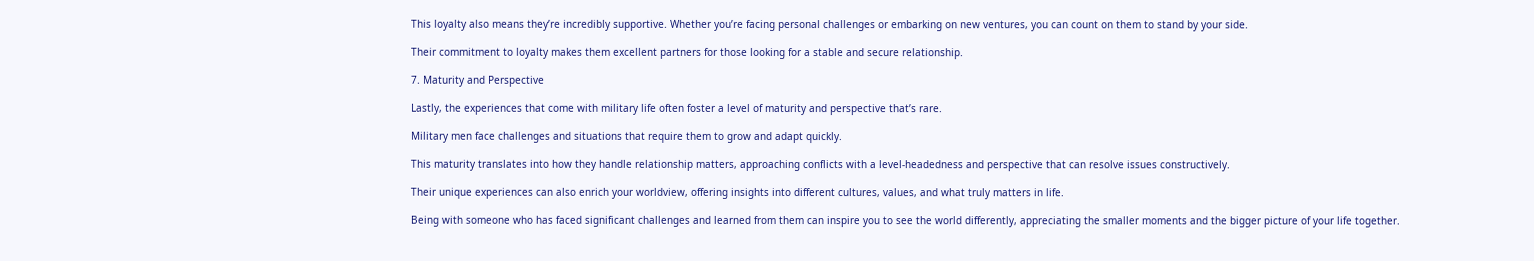This loyalty also means they’re incredibly supportive. Whether you’re facing personal challenges or embarking on new ventures, you can count on them to stand by your side.

Their commitment to loyalty makes them excellent partners for those looking for a stable and secure relationship.

7. Maturity and Perspective

Lastly, the experiences that come with military life often foster a level of maturity and perspective that’s rare.

Military men face challenges and situations that require them to grow and adapt quickly.

This maturity translates into how they handle relationship matters, approaching conflicts with a level-headedness and perspective that can resolve issues constructively.

Their unique experiences can also enrich your worldview, offering insights into different cultures, values, and what truly matters in life.

Being with someone who has faced significant challenges and learned from them can inspire you to see the world differently, appreciating the smaller moments and the bigger picture of your life together.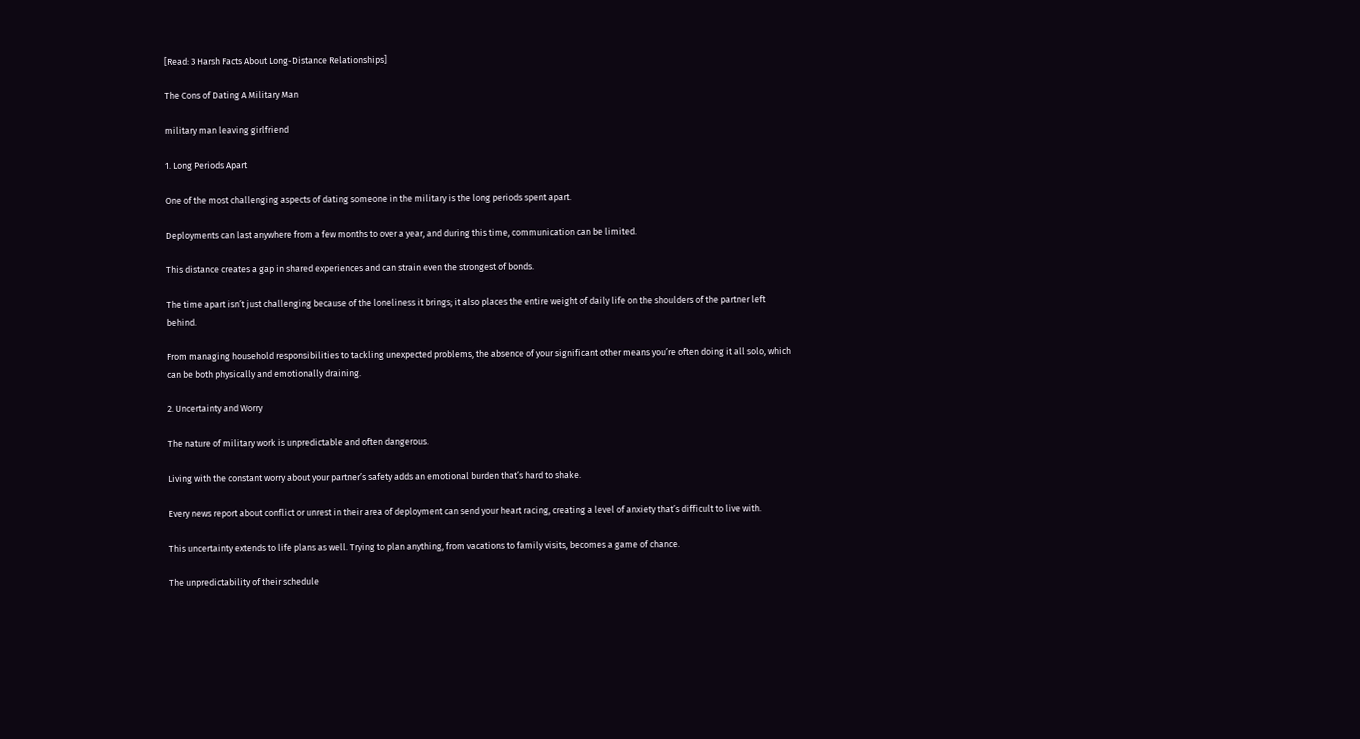[Read: 3 Harsh Facts About Long-Distance Relationships]

The Cons of Dating A Military Man

military man leaving girlfriend

1. Long Periods Apart

One of the most challenging aspects of dating someone in the military is the long periods spent apart.

Deployments can last anywhere from a few months to over a year, and during this time, communication can be limited.

This distance creates a gap in shared experiences and can strain even the strongest of bonds.

The time apart isn’t just challenging because of the loneliness it brings; it also places the entire weight of daily life on the shoulders of the partner left behind.

From managing household responsibilities to tackling unexpected problems, the absence of your significant other means you’re often doing it all solo, which can be both physically and emotionally draining.

2. Uncertainty and Worry

The nature of military work is unpredictable and often dangerous.

Living with the constant worry about your partner’s safety adds an emotional burden that’s hard to shake.

Every news report about conflict or unrest in their area of deployment can send your heart racing, creating a level of anxiety that’s difficult to live with.

This uncertainty extends to life plans as well. Trying to plan anything, from vacations to family visits, becomes a game of chance.

The unpredictability of their schedule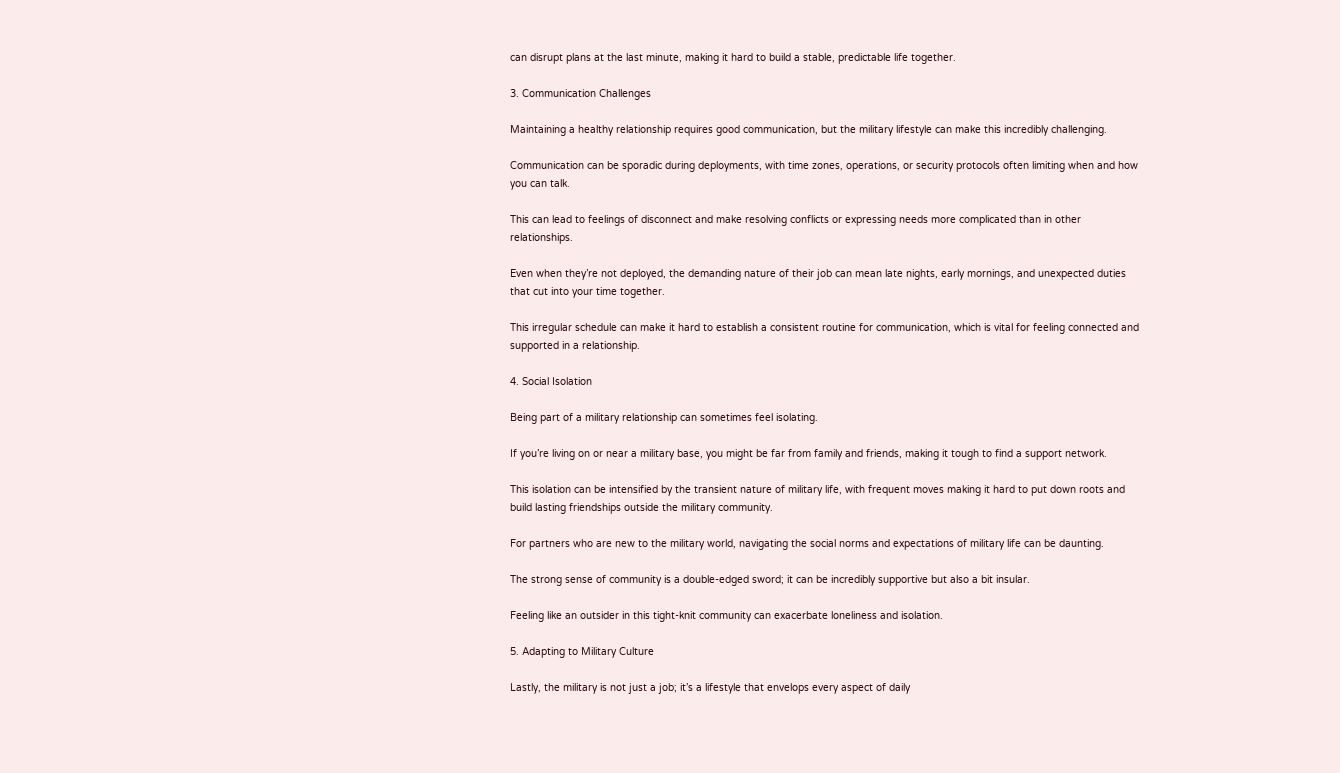can disrupt plans at the last minute, making it hard to build a stable, predictable life together.

3. Communication Challenges

Maintaining a healthy relationship requires good communication, but the military lifestyle can make this incredibly challenging.

Communication can be sporadic during deployments, with time zones, operations, or security protocols often limiting when and how you can talk.

This can lead to feelings of disconnect and make resolving conflicts or expressing needs more complicated than in other relationships.

Even when they’re not deployed, the demanding nature of their job can mean late nights, early mornings, and unexpected duties that cut into your time together.

This irregular schedule can make it hard to establish a consistent routine for communication, which is vital for feeling connected and supported in a relationship.

4. Social Isolation

Being part of a military relationship can sometimes feel isolating.

If you’re living on or near a military base, you might be far from family and friends, making it tough to find a support network.

This isolation can be intensified by the transient nature of military life, with frequent moves making it hard to put down roots and build lasting friendships outside the military community.

For partners who are new to the military world, navigating the social norms and expectations of military life can be daunting.

The strong sense of community is a double-edged sword; it can be incredibly supportive but also a bit insular.

Feeling like an outsider in this tight-knit community can exacerbate loneliness and isolation.

5. Adapting to Military Culture

Lastly, the military is not just a job; it’s a lifestyle that envelops every aspect of daily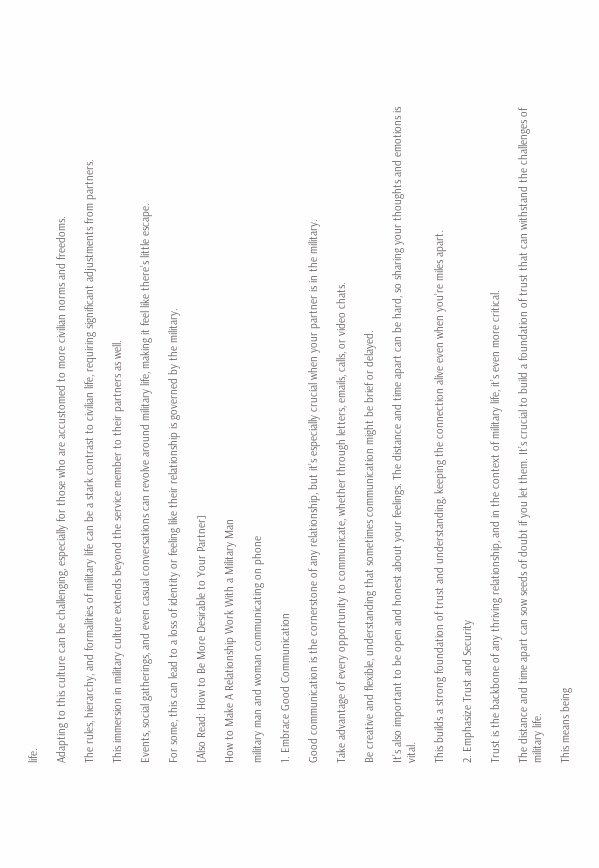life.

Adapting to this culture can be challenging, especially for those who are accustomed to more civilian norms and freedoms.

The rules, hierarchy, and formalities of military life can be a stark contrast to civilian life, requiring significant adjustments from partners.

This immersion in military culture extends beyond the service member to their partners as well.

Events, social gatherings, and even casual conversations can revolve around military life, making it feel like there’s little escape.

For some, this can lead to a loss of identity or feeling like their relationship is governed by the military.

[Also Read: How to Be More Desirable to Your Partner]

How to Make A Relationship Work With a Military Man

military man and woman communicating on phone

1. Embrace Good Communication

Good communication is the cornerstone of any relationship, but it’s especially crucial when your partner is in the military.

Take advantage of every opportunity to communicate, whether through letters, emails, calls, or video chats.

Be creative and flexible, understanding that sometimes communication might be brief or delayed.

It’s also important to be open and honest about your feelings. The distance and time apart can be hard, so sharing your thoughts and emotions is vital.

This builds a strong foundation of trust and understanding, keeping the connection alive even when you’re miles apart.

2. Emphasize Trust and Security

Trust is the backbone of any thriving relationship, and in the context of military life, it’s even more critical.

The distance and time apart can sow seeds of doubt if you let them. It’s crucial to build a foundation of trust that can withstand the challenges of military life.

This means being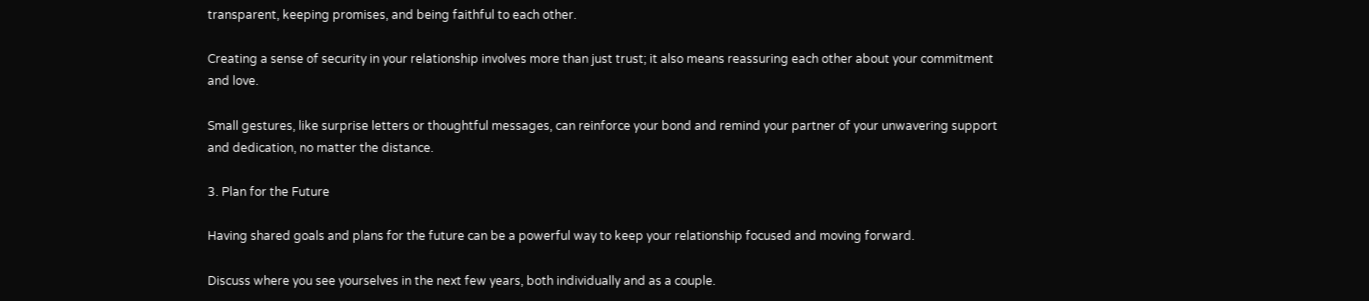transparent, keeping promises, and being faithful to each other.

Creating a sense of security in your relationship involves more than just trust; it also means reassuring each other about your commitment and love.

Small gestures, like surprise letters or thoughtful messages, can reinforce your bond and remind your partner of your unwavering support and dedication, no matter the distance.

3. Plan for the Future

Having shared goals and plans for the future can be a powerful way to keep your relationship focused and moving forward.

Discuss where you see yourselves in the next few years, both individually and as a couple.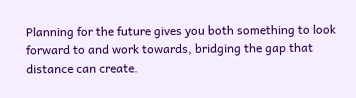Planning for the future gives you both something to look forward to and work towards, bridging the gap that distance can create.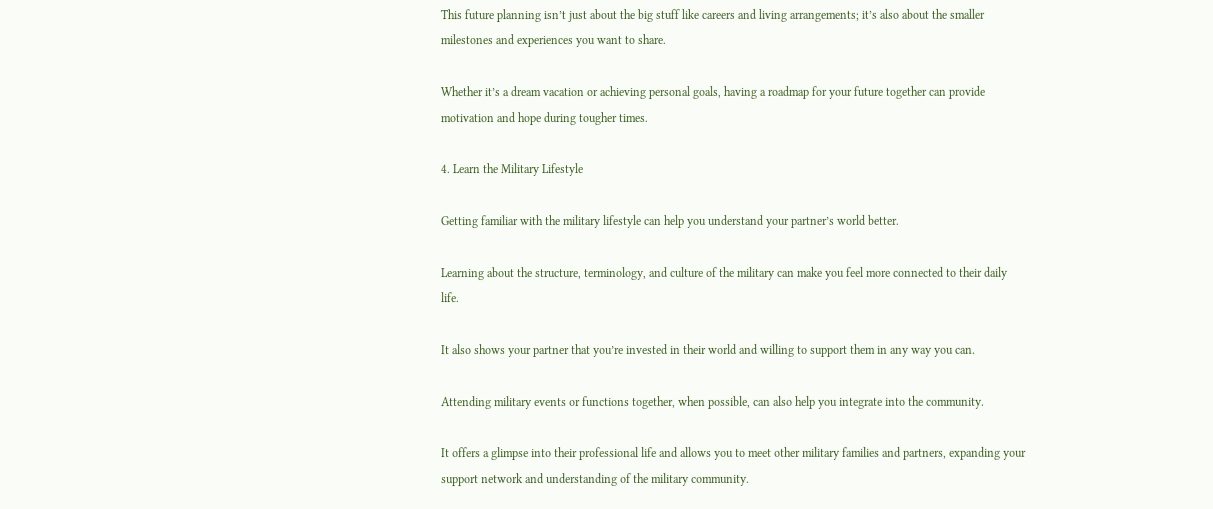This future planning isn’t just about the big stuff like careers and living arrangements; it’s also about the smaller milestones and experiences you want to share.

Whether it’s a dream vacation or achieving personal goals, having a roadmap for your future together can provide motivation and hope during tougher times.

4. Learn the Military Lifestyle

Getting familiar with the military lifestyle can help you understand your partner’s world better.

Learning about the structure, terminology, and culture of the military can make you feel more connected to their daily life.

It also shows your partner that you’re invested in their world and willing to support them in any way you can.

Attending military events or functions together, when possible, can also help you integrate into the community.

It offers a glimpse into their professional life and allows you to meet other military families and partners, expanding your support network and understanding of the military community.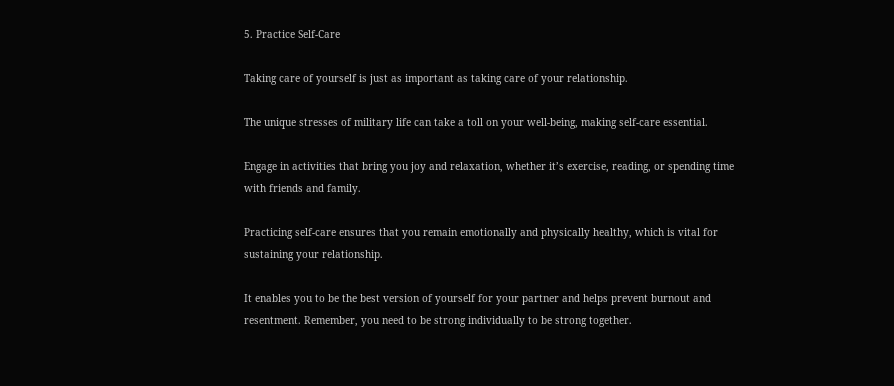5. Practice Self-Care

Taking care of yourself is just as important as taking care of your relationship.

The unique stresses of military life can take a toll on your well-being, making self-care essential.

Engage in activities that bring you joy and relaxation, whether it’s exercise, reading, or spending time with friends and family.

Practicing self-care ensures that you remain emotionally and physically healthy, which is vital for sustaining your relationship.

It enables you to be the best version of yourself for your partner and helps prevent burnout and resentment. Remember, you need to be strong individually to be strong together.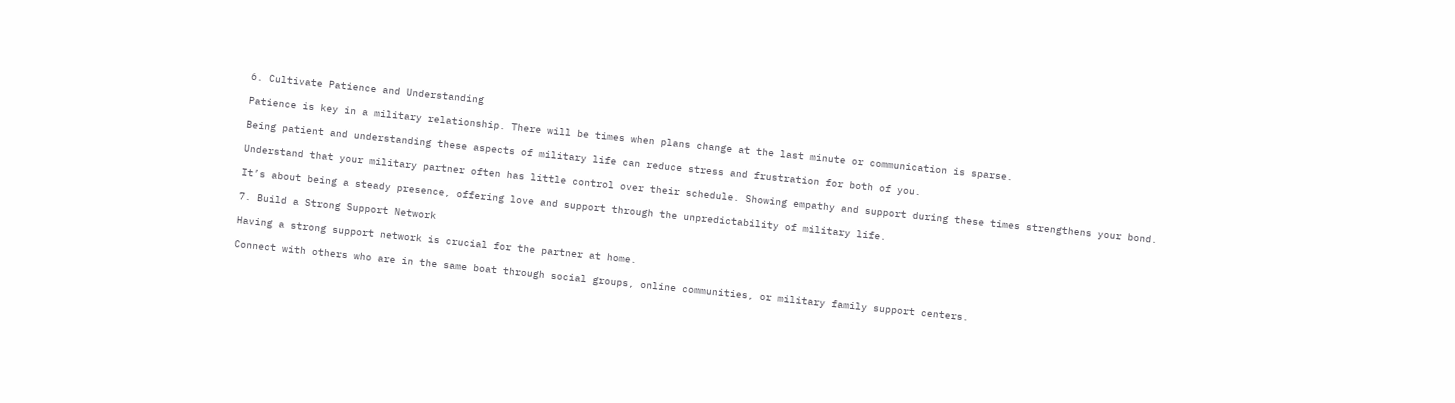6. Cultivate Patience and Understanding

Patience is key in a military relationship. There will be times when plans change at the last minute or communication is sparse.

Being patient and understanding these aspects of military life can reduce stress and frustration for both of you.

Understand that your military partner often has little control over their schedule. Showing empathy and support during these times strengthens your bond.

It’s about being a steady presence, offering love and support through the unpredictability of military life.

7. Build a Strong Support Network

Having a strong support network is crucial for the partner at home.

Connect with others who are in the same boat through social groups, online communities, or military family support centers.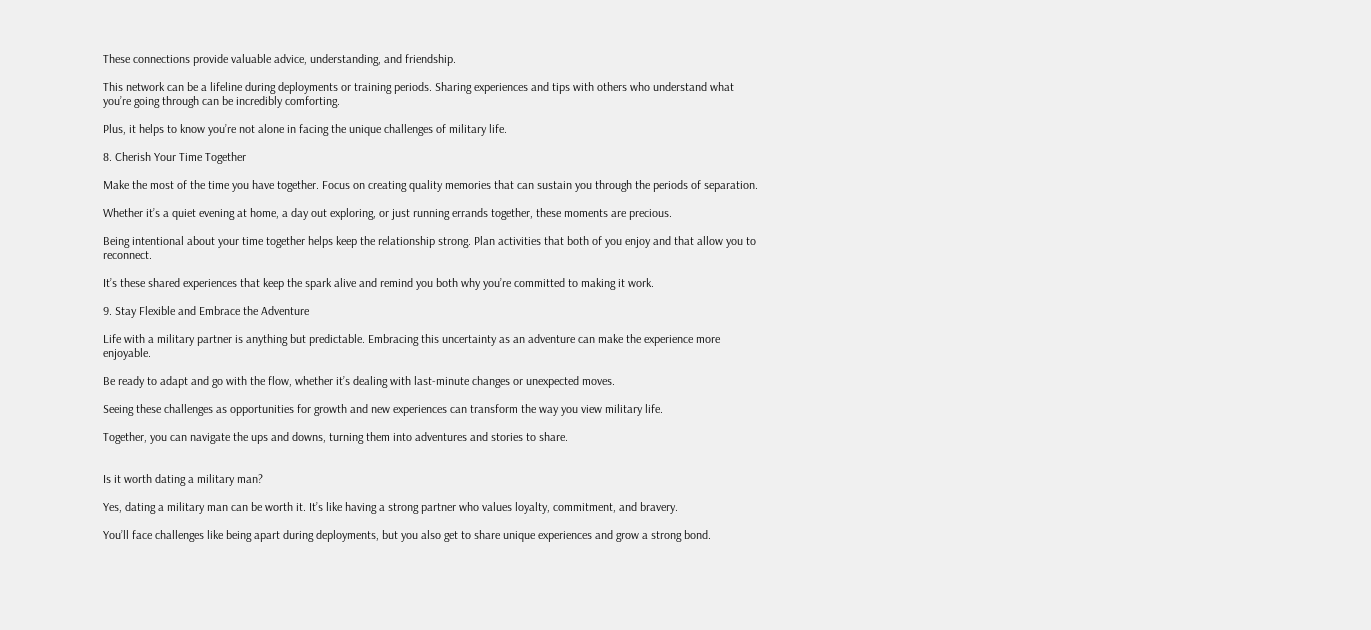These connections provide valuable advice, understanding, and friendship.

This network can be a lifeline during deployments or training periods. Sharing experiences and tips with others who understand what you’re going through can be incredibly comforting.

Plus, it helps to know you’re not alone in facing the unique challenges of military life.

8. Cherish Your Time Together

Make the most of the time you have together. Focus on creating quality memories that can sustain you through the periods of separation.

Whether it’s a quiet evening at home, a day out exploring, or just running errands together, these moments are precious.

Being intentional about your time together helps keep the relationship strong. Plan activities that both of you enjoy and that allow you to reconnect.

It’s these shared experiences that keep the spark alive and remind you both why you’re committed to making it work.

9. Stay Flexible and Embrace the Adventure

Life with a military partner is anything but predictable. Embracing this uncertainty as an adventure can make the experience more enjoyable.

Be ready to adapt and go with the flow, whether it’s dealing with last-minute changes or unexpected moves.

Seeing these challenges as opportunities for growth and new experiences can transform the way you view military life.

Together, you can navigate the ups and downs, turning them into adventures and stories to share.


Is it worth dating a military man?

Yes, dating a military man can be worth it. It’s like having a strong partner who values loyalty, commitment, and bravery.

You’ll face challenges like being apart during deployments, but you also get to share unique experiences and grow a strong bond.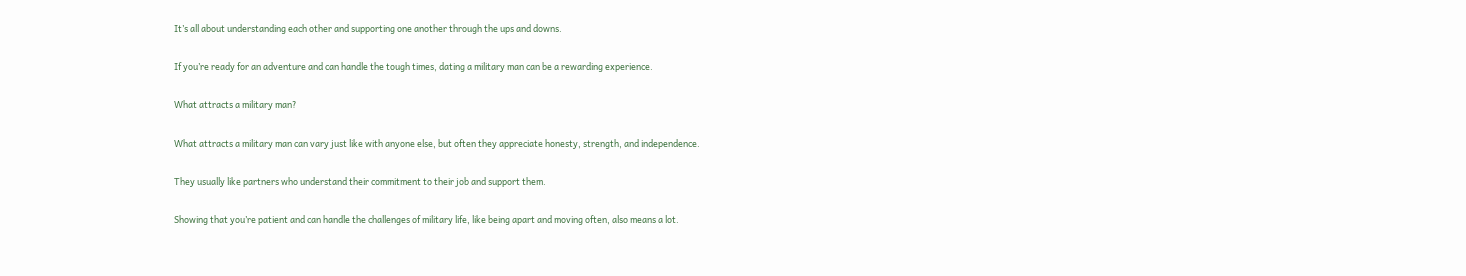It’s all about understanding each other and supporting one another through the ups and downs.

If you’re ready for an adventure and can handle the tough times, dating a military man can be a rewarding experience.

What attracts a military man?

What attracts a military man can vary just like with anyone else, but often they appreciate honesty, strength, and independence.

They usually like partners who understand their commitment to their job and support them.

Showing that you’re patient and can handle the challenges of military life, like being apart and moving often, also means a lot.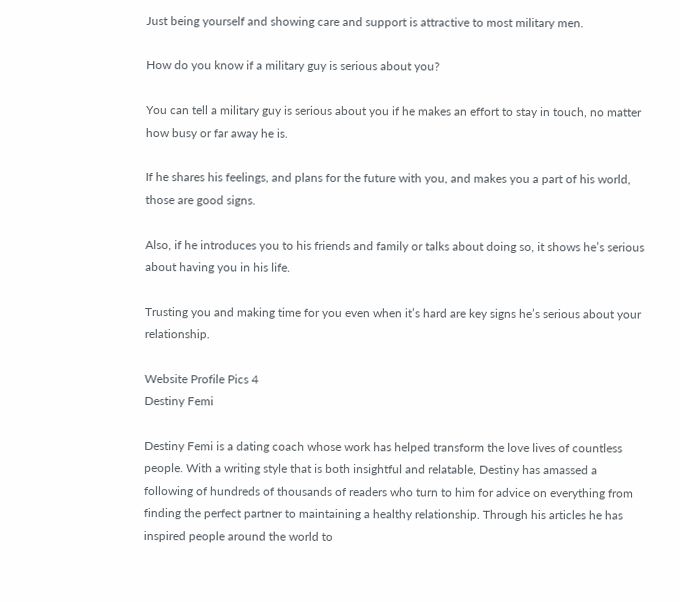Just being yourself and showing care and support is attractive to most military men.

How do you know if a military guy is serious about you?

You can tell a military guy is serious about you if he makes an effort to stay in touch, no matter how busy or far away he is.

If he shares his feelings, and plans for the future with you, and makes you a part of his world, those are good signs.

Also, if he introduces you to his friends and family or talks about doing so, it shows he’s serious about having you in his life.

Trusting you and making time for you even when it’s hard are key signs he’s serious about your relationship.

Website Profile Pics 4
Destiny Femi

Destiny Femi is a dating coach whose work has helped transform the love lives of countless people. With a writing style that is both insightful and relatable, Destiny has amassed a following of hundreds of thousands of readers who turn to him for advice on everything from finding the perfect partner to maintaining a healthy relationship. Through his articles he has inspired people around the world to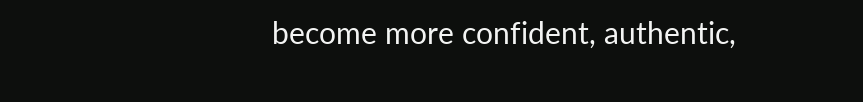become more confident, authentic,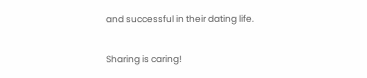and successful in their dating life.

Sharing is caring!